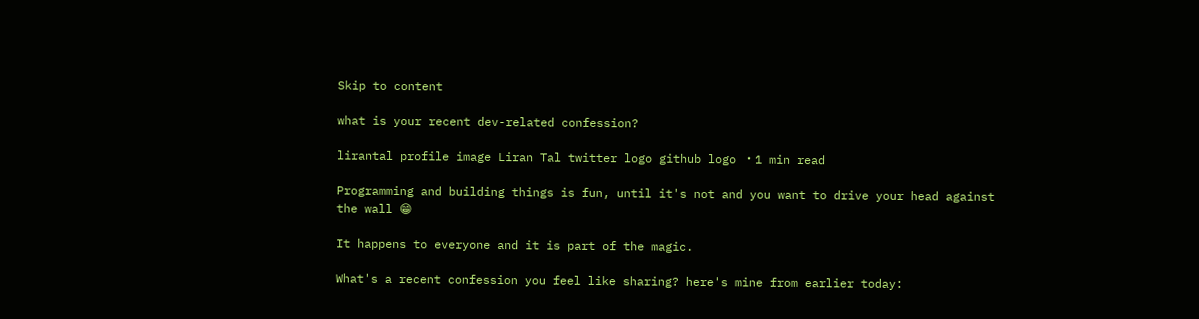Skip to content

what is your recent dev-related confession?

lirantal profile image Liran Tal twitter logo github logo ・1 min read

Programming and building things is fun, until it's not and you want to drive your head against the wall 😁

It happens to everyone and it is part of the magic.

What's a recent confession you feel like sharing? here's mine from earlier today: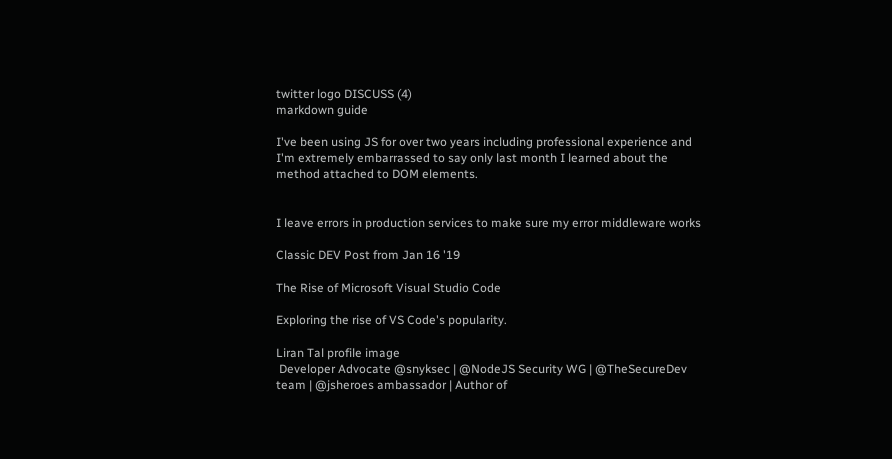twitter logo DISCUSS (4)
markdown guide

I've been using JS for over two years including professional experience and I'm extremely embarrassed to say only last month I learned about the method attached to DOM elements.


I leave errors in production services to make sure my error middleware works

Classic DEV Post from Jan 16 '19

The Rise of Microsoft Visual Studio Code

Exploring the rise of VS Code's popularity.

Liran Tal profile image
 Developer Advocate @snyksec | @NodeJS Security WG | @TheSecureDev team | @jsheroes ambassador | Author of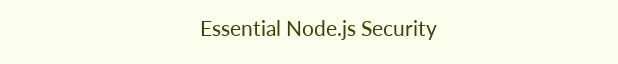Essential Node.js Security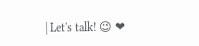| Let's talk! 😉 ❤